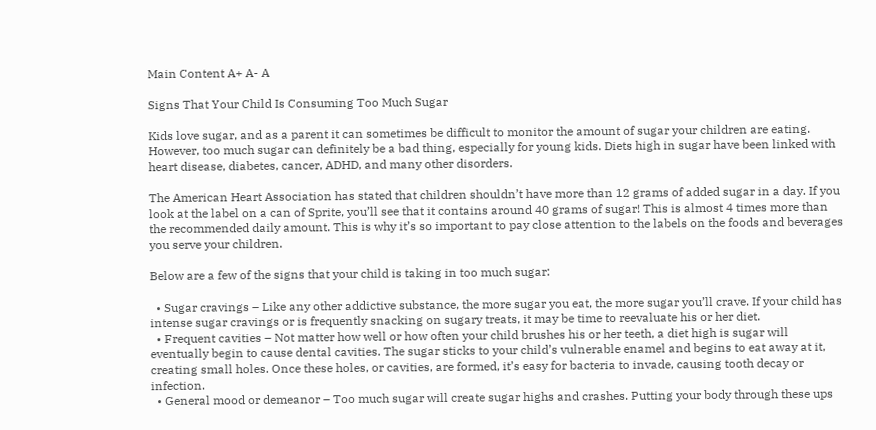Main Content A+ A- A

Signs That Your Child Is Consuming Too Much Sugar

Kids love sugar, and as a parent it can sometimes be difficult to monitor the amount of sugar your children are eating. However, too much sugar can definitely be a bad thing, especially for young kids. Diets high in sugar have been linked with heart disease, diabetes, cancer, ADHD, and many other disorders.

The American Heart Association has stated that children shouldn’t have more than 12 grams of added sugar in a day. If you look at the label on a can of Sprite, you’ll see that it contains around 40 grams of sugar! This is almost 4 times more than the recommended daily amount. This is why it’s so important to pay close attention to the labels on the foods and beverages you serve your children.

Below are a few of the signs that your child is taking in too much sugar:

  • Sugar cravings – Like any other addictive substance, the more sugar you eat, the more sugar you’ll crave. If your child has intense sugar cravings or is frequently snacking on sugary treats, it may be time to reevaluate his or her diet.
  • Frequent cavities – Not matter how well or how often your child brushes his or her teeth, a diet high is sugar will eventually begin to cause dental cavities. The sugar sticks to your child’s vulnerable enamel and begins to eat away at it, creating small holes. Once these holes, or cavities, are formed, it’s easy for bacteria to invade, causing tooth decay or infection.
  • General mood or demeanor – Too much sugar will create sugar highs and crashes. Putting your body through these ups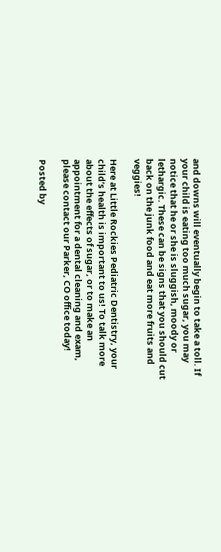and downs will eventually begin to take a toll. If your child is eating too much sugar, you may notice that he or she is sluggish, moody or lethargic. These can be signs that you should cut back on the junk food and eat more fruits and veggies!

Here at Little Rockies Pediatric Dentistry, your child’s health is important to us! To talk more about the effects of sugar, or to make an appointment for a dental cleaning and exam, please contact our Parker, CO office today!

Posted by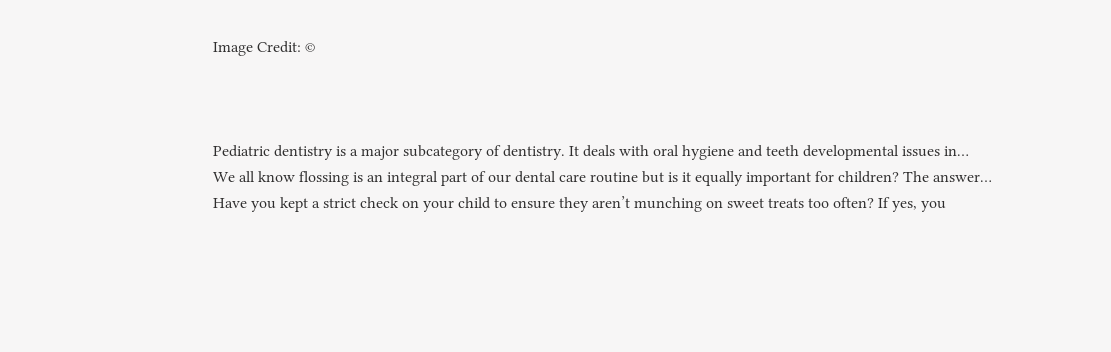Image Credit: ©



Pediatric dentistry is a major subcategory of dentistry. It deals with oral hygiene and teeth developmental issues in…
We all know flossing is an integral part of our dental care routine but is it equally important for children? The answer…
Have you kept a strict check on your child to ensure they aren’t munching on sweet treats too often? If yes, you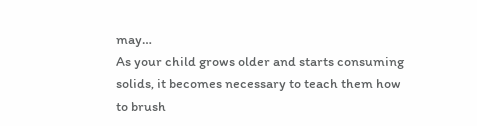may…
As your child grows older and starts consuming solids, it becomes necessary to teach them how to brush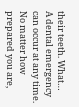their teeth. What…
A dental emergency can occur at any time. No matter how prepared you are,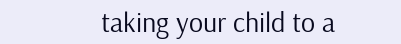taking your child to a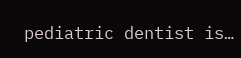pediatric dentist is…